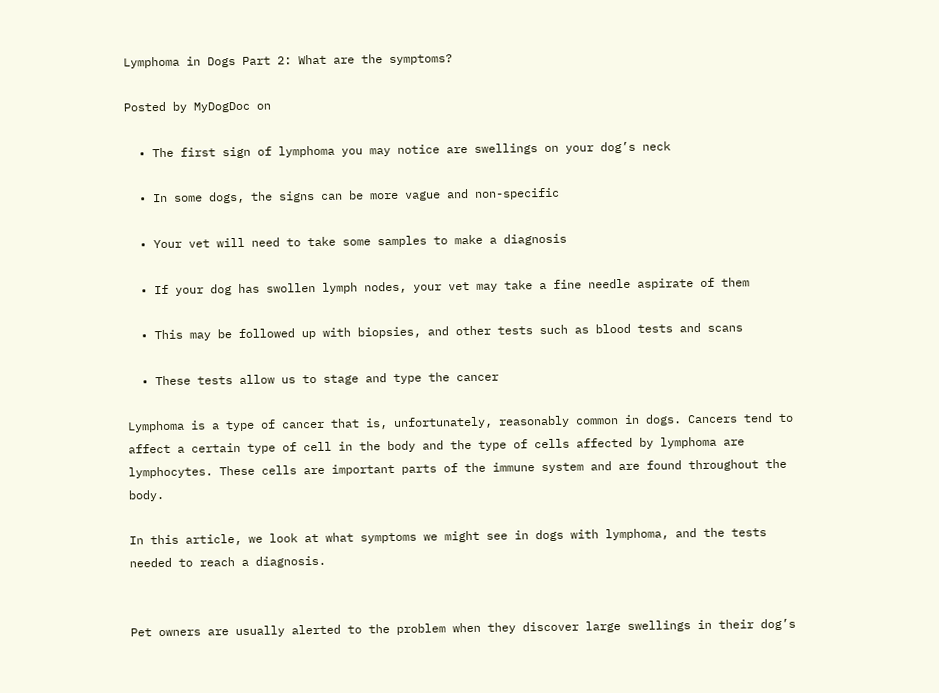Lymphoma in Dogs Part 2: What are the symptoms?

Posted by MyDogDoc on

  • The first sign of lymphoma you may notice are swellings on your dog’s neck

  • In some dogs, the signs can be more vague and non-specific

  • Your vet will need to take some samples to make a diagnosis

  • If your dog has swollen lymph nodes, your vet may take a fine needle aspirate of them

  • This may be followed up with biopsies, and other tests such as blood tests and scans

  • These tests allow us to stage and type the cancer

Lymphoma is a type of cancer that is, unfortunately, reasonably common in dogs. Cancers tend to affect a certain type of cell in the body and the type of cells affected by lymphoma are lymphocytes. These cells are important parts of the immune system and are found throughout the body.

In this article, we look at what symptoms we might see in dogs with lymphoma, and the tests needed to reach a diagnosis.


Pet owners are usually alerted to the problem when they discover large swellings in their dog’s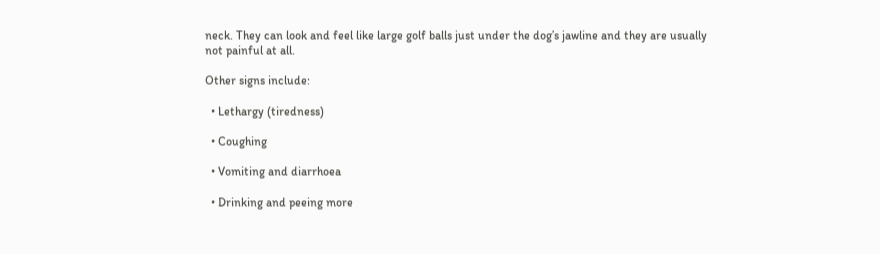neck. They can look and feel like large golf balls just under the dog’s jawline and they are usually not painful at all.

Other signs include:

  • Lethargy (tiredness)

  • Coughing

  • Vomiting and diarrhoea

  • Drinking and peeing more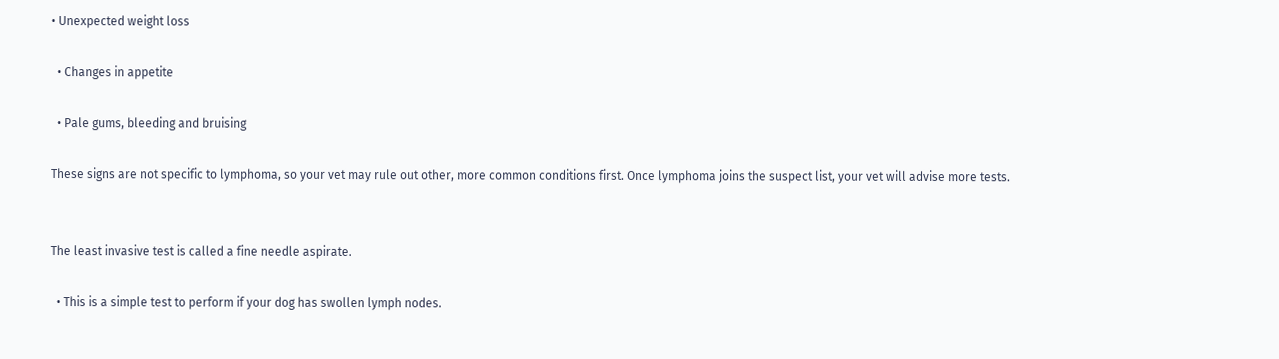• Unexpected weight loss

  • Changes in appetite

  • Pale gums, bleeding and bruising

These signs are not specific to lymphoma, so your vet may rule out other, more common conditions first. Once lymphoma joins the suspect list, your vet will advise more tests.


The least invasive test is called a fine needle aspirate.

  • This is a simple test to perform if your dog has swollen lymph nodes.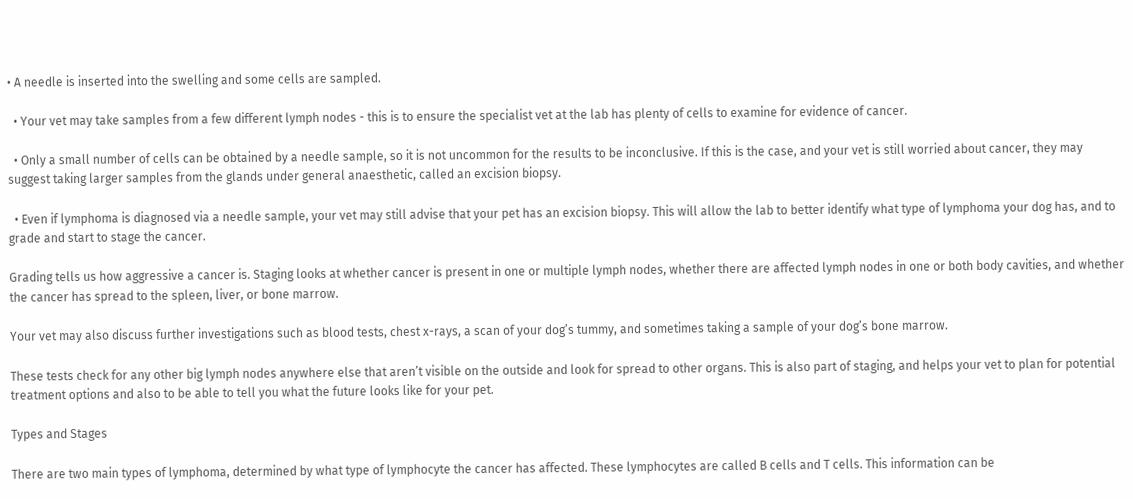• A needle is inserted into the swelling and some cells are sampled.

  • Your vet may take samples from a few different lymph nodes - this is to ensure the specialist vet at the lab has plenty of cells to examine for evidence of cancer.

  • Only a small number of cells can be obtained by a needle sample, so it is not uncommon for the results to be inconclusive. If this is the case, and your vet is still worried about cancer, they may suggest taking larger samples from the glands under general anaesthetic, called an excision biopsy.

  • Even if lymphoma is diagnosed via a needle sample, your vet may still advise that your pet has an excision biopsy. This will allow the lab to better identify what type of lymphoma your dog has, and to grade and start to stage the cancer.

Grading tells us how aggressive a cancer is. Staging looks at whether cancer is present in one or multiple lymph nodes, whether there are affected lymph nodes in one or both body cavities, and whether the cancer has spread to the spleen, liver, or bone marrow.

Your vet may also discuss further investigations such as blood tests, chest x-rays, a scan of your dog’s tummy, and sometimes taking a sample of your dog’s bone marrow.

These tests check for any other big lymph nodes anywhere else that aren’t visible on the outside and look for spread to other organs. This is also part of staging, and helps your vet to plan for potential treatment options and also to be able to tell you what the future looks like for your pet.

Types and Stages

There are two main types of lymphoma, determined by what type of lymphocyte the cancer has affected. These lymphocytes are called B cells and T cells. This information can be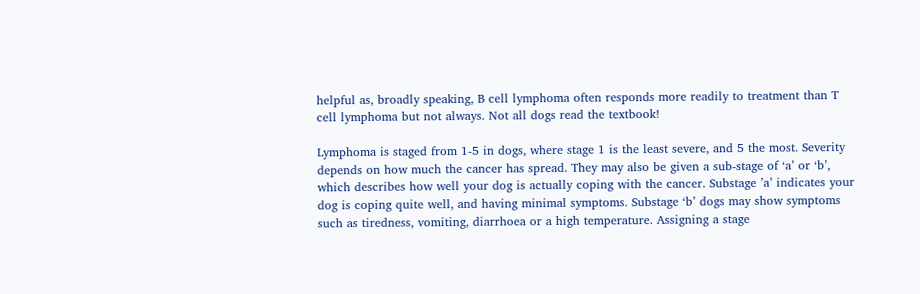helpful as, broadly speaking, B cell lymphoma often responds more readily to treatment than T cell lymphoma but not always. Not all dogs read the textbook!

Lymphoma is staged from 1-5 in dogs, where stage 1 is the least severe, and 5 the most. Severity depends on how much the cancer has spread. They may also be given a sub-stage of ‘a’ or ‘b’, which describes how well your dog is actually coping with the cancer. Substage ’a’ indicates your dog is coping quite well, and having minimal symptoms. Substage ‘b’ dogs may show symptoms such as tiredness, vomiting, diarrhoea or a high temperature. Assigning a stage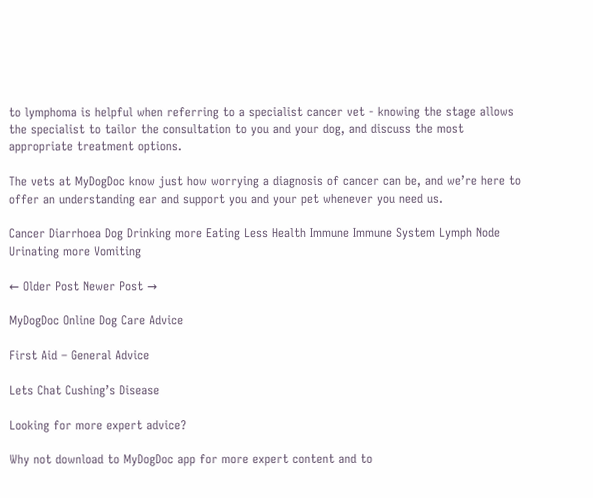to lymphoma is helpful when referring to a specialist cancer vet - knowing the stage allows the specialist to tailor the consultation to you and your dog, and discuss the most appropriate treatment options.

The vets at MyDogDoc know just how worrying a diagnosis of cancer can be, and we’re here to offer an understanding ear and support you and your pet whenever you need us.

Cancer Diarrhoea Dog Drinking more Eating Less Health Immune Immune System Lymph Node Urinating more Vomiting

← Older Post Newer Post →

MyDogDoc Online Dog Care Advice

First Aid – General Advice

Lets Chat Cushing’s Disease

Looking for more expert advice?

Why not download to MyDogDoc app for more expert content and to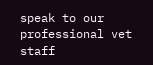speak to our professional vet staff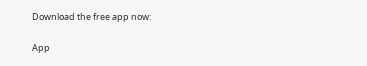Download the free app now:

App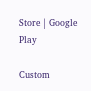Store | Google Play

Custom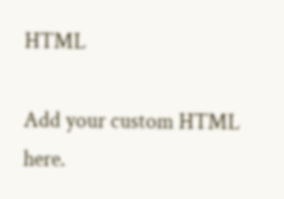HTML

Add your custom HTML here.